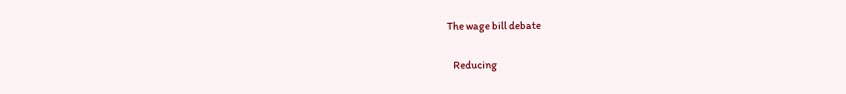The wage bill debate

   Reducing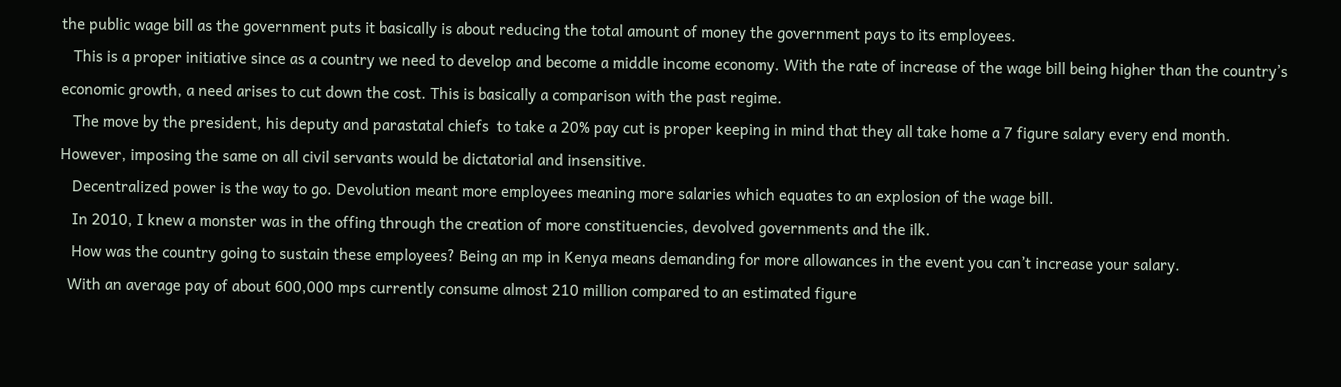the public wage bill as the government puts it basically is about reducing the total amount of money the government pays to its employees.
   This is a proper initiative since as a country we need to develop and become a middle income economy. With the rate of increase of the wage bill being higher than the country’s economic growth, a need arises to cut down the cost. This is basically a comparison with the past regime.
   The move by the president, his deputy and parastatal chiefs  to take a 20% pay cut is proper keeping in mind that they all take home a 7 figure salary every end month. However, imposing the same on all civil servants would be dictatorial and insensitive.
   Decentralized power is the way to go. Devolution meant more employees meaning more salaries which equates to an explosion of the wage bill.
   In 2010, I knew a monster was in the offing through the creation of more constituencies, devolved governments and the ilk.
   How was the country going to sustain these employees? Being an mp in Kenya means demanding for more allowances in the event you can’t increase your salary.
  With an average pay of about 600,000 mps currently consume almost 210 million compared to an estimated figure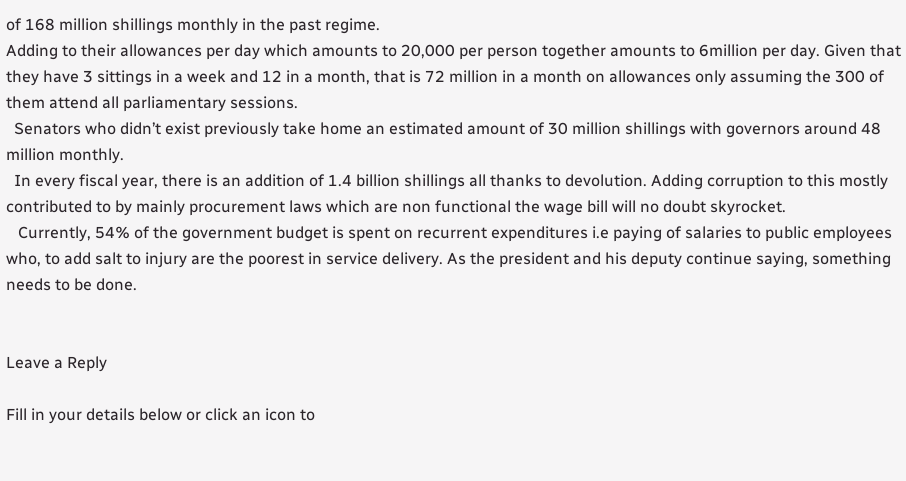of 168 million shillings monthly in the past regime.
Adding to their allowances per day which amounts to 20,000 per person together amounts to 6million per day. Given that they have 3 sittings in a week and 12 in a month, that is 72 million in a month on allowances only assuming the 300 of them attend all parliamentary sessions.
  Senators who didn’t exist previously take home an estimated amount of 30 million shillings with governors around 48 million monthly.
  In every fiscal year, there is an addition of 1.4 billion shillings all thanks to devolution. Adding corruption to this mostly contributed to by mainly procurement laws which are non functional the wage bill will no doubt skyrocket.
   Currently, 54% of the government budget is spent on recurrent expenditures i.e paying of salaries to public employees who, to add salt to injury are the poorest in service delivery. As the president and his deputy continue saying, something needs to be done.


Leave a Reply

Fill in your details below or click an icon to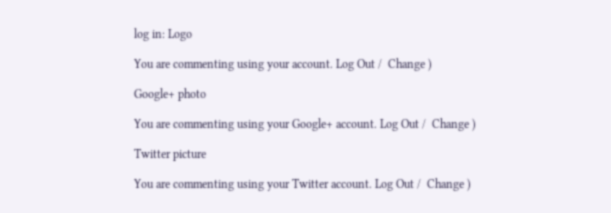log in: Logo

You are commenting using your account. Log Out /  Change )

Google+ photo

You are commenting using your Google+ account. Log Out /  Change )

Twitter picture

You are commenting using your Twitter account. Log Out /  Change )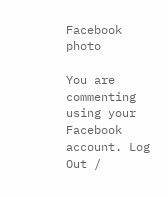Facebook photo

You are commenting using your Facebook account. Log Out /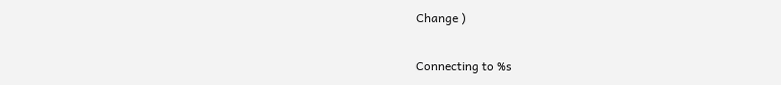Change )


Connecting to %s